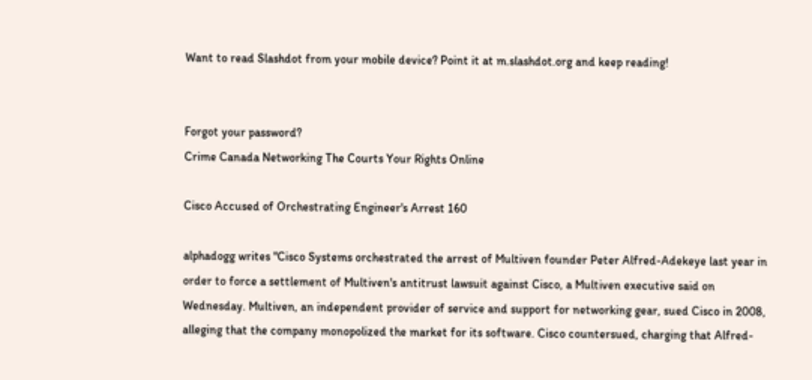Want to read Slashdot from your mobile device? Point it at m.slashdot.org and keep reading!


Forgot your password?
Crime Canada Networking The Courts Your Rights Online

Cisco Accused of Orchestrating Engineer's Arrest 160

alphadogg writes "Cisco Systems orchestrated the arrest of Multiven founder Peter Alfred-Adekeye last year in order to force a settlement of Multiven's antitrust lawsuit against Cisco, a Multiven executive said on Wednesday. Multiven, an independent provider of service and support for networking gear, sued Cisco in 2008, alleging that the company monopolized the market for its software. Cisco countersued, charging that Alfred-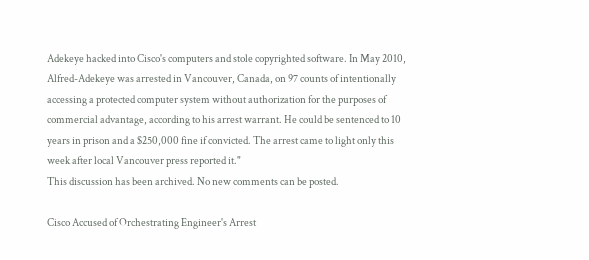Adekeye hacked into Cisco's computers and stole copyrighted software. In May 2010, Alfred-Adekeye was arrested in Vancouver, Canada, on 97 counts of intentionally accessing a protected computer system without authorization for the purposes of commercial advantage, according to his arrest warrant. He could be sentenced to 10 years in prison and a $250,000 fine if convicted. The arrest came to light only this week after local Vancouver press reported it."
This discussion has been archived. No new comments can be posted.

Cisco Accused of Orchestrating Engineer's Arrest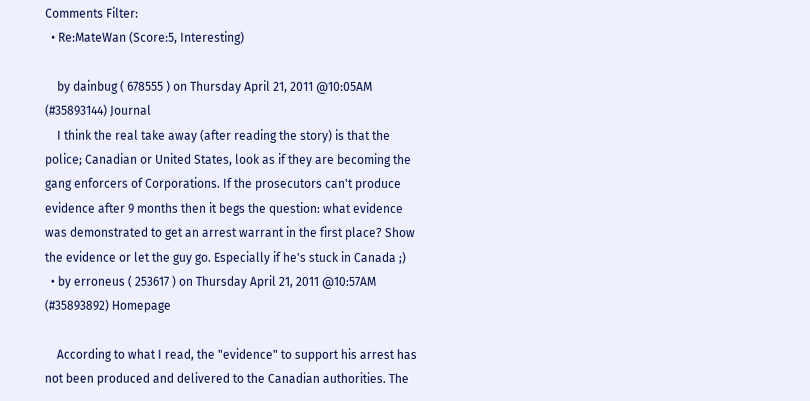Comments Filter:
  • Re:MateWan (Score:5, Interesting)

    by dainbug ( 678555 ) on Thursday April 21, 2011 @10:05AM (#35893144) Journal
    I think the real take away (after reading the story) is that the police; Canadian or United States, look as if they are becoming the gang enforcers of Corporations. If the prosecutors can't produce evidence after 9 months then it begs the question: what evidence was demonstrated to get an arrest warrant in the first place? Show the evidence or let the guy go. Especially if he's stuck in Canada ;)
  • by erroneus ( 253617 ) on Thursday April 21, 2011 @10:57AM (#35893892) Homepage

    According to what I read, the "evidence" to support his arrest has not been produced and delivered to the Canadian authorities. The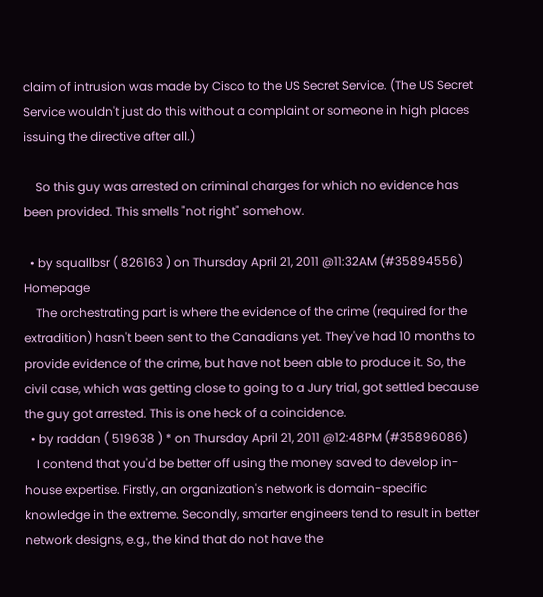claim of intrusion was made by Cisco to the US Secret Service. (The US Secret Service wouldn't just do this without a complaint or someone in high places issuing the directive after all.)

    So this guy was arrested on criminal charges for which no evidence has been provided. This smells "not right" somehow.

  • by squallbsr ( 826163 ) on Thursday April 21, 2011 @11:32AM (#35894556) Homepage
    The orchestrating part is where the evidence of the crime (required for the extradition) hasn't been sent to the Canadians yet. They've had 10 months to provide evidence of the crime, but have not been able to produce it. So, the civil case, which was getting close to going to a Jury trial, got settled because the guy got arrested. This is one heck of a coincidence.
  • by raddan ( 519638 ) * on Thursday April 21, 2011 @12:48PM (#35896086)
    I contend that you'd be better off using the money saved to develop in-house expertise. Firstly, an organization's network is domain-specific knowledge in the extreme. Secondly, smarter engineers tend to result in better network designs, e.g., the kind that do not have the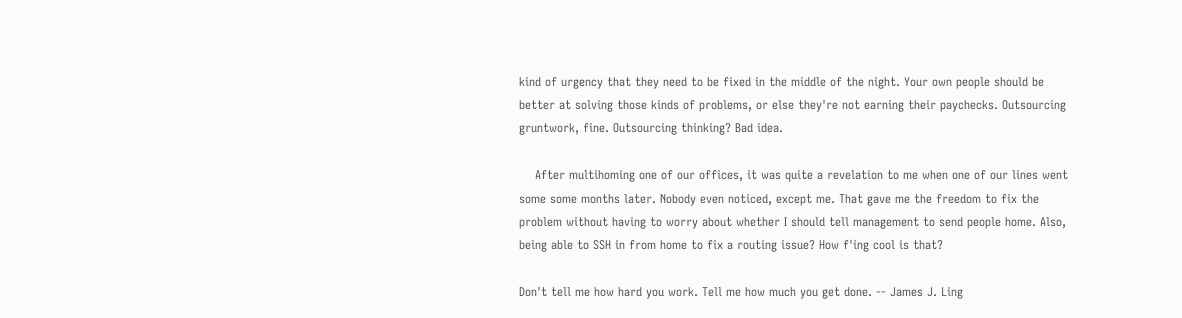kind of urgency that they need to be fixed in the middle of the night. Your own people should be better at solving those kinds of problems, or else they're not earning their paychecks. Outsourcing gruntwork, fine. Outsourcing thinking? Bad idea.

    After multihoming one of our offices, it was quite a revelation to me when one of our lines went some some months later. Nobody even noticed, except me. That gave me the freedom to fix the problem without having to worry about whether I should tell management to send people home. Also, being able to SSH in from home to fix a routing issue? How f'ing cool is that?

Don't tell me how hard you work. Tell me how much you get done. -- James J. Ling